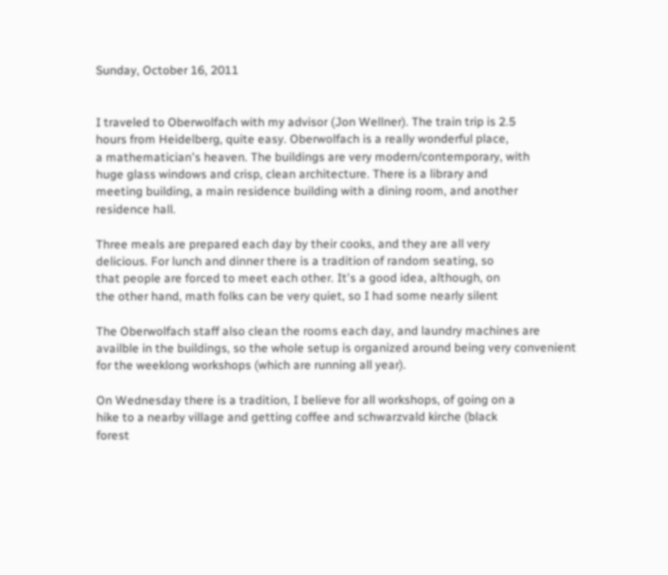Sunday, October 16, 2011


I traveled to Oberwolfach with my advisor (Jon Wellner). The train trip is 2.5
hours from Heidelberg, quite easy. Oberwolfach is a really wonderful place,
a mathematician's heaven. The buildings are very modern/contemporary, with
huge glass windows and crisp, clean architecture. There is a library and
meeting building, a main residence building with a dining room, and another
residence hall.

Three meals are prepared each day by their cooks, and they are all very
delicious. For lunch and dinner there is a tradition of random seating, so
that people are forced to meet each other. It's a good idea, although, on
the other hand, math folks can be very quiet, so I had some nearly silent

The Oberwolfach staff also clean the rooms each day, and laundry machines are
availble in the buildings, so the whole setup is organized around being very convenient
for the weeklong workshops (which are running all year).

On Wednesday there is a tradition, I believe for all workshops, of going on a
hike to a nearby village and getting coffee and schwarzvald kirche (black
forest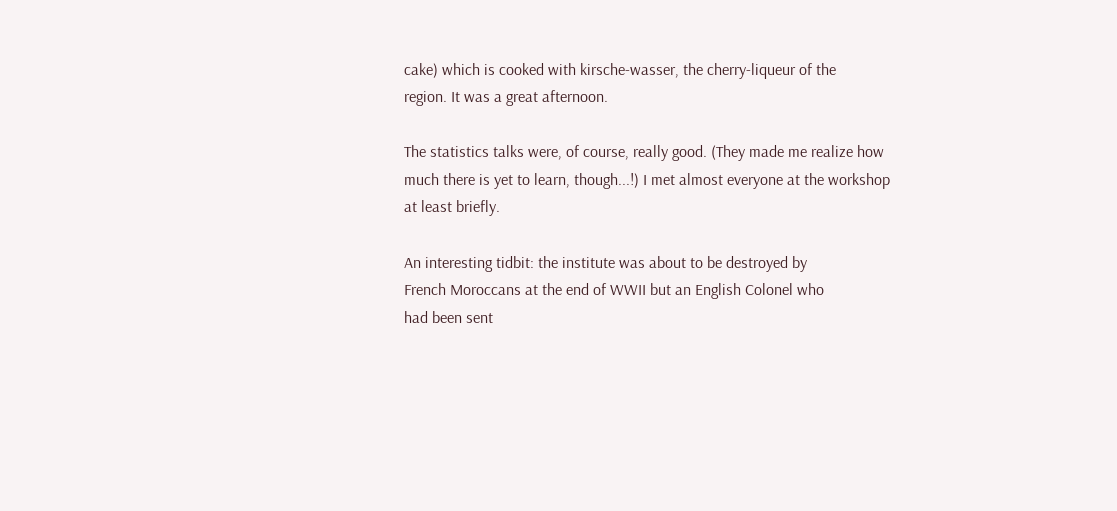cake) which is cooked with kirsche-wasser, the cherry-liqueur of the
region. It was a great afternoon.

The statistics talks were, of course, really good. (They made me realize how
much there is yet to learn, though...!) I met almost everyone at the workshop
at least briefly.

An interesting tidbit: the institute was about to be destroyed by
French Moroccans at the end of WWII but an English Colonel who
had been sent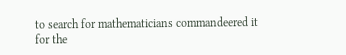to search for mathematicians commandeered it for the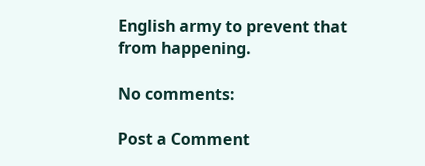English army to prevent that from happening.

No comments:

Post a Comment